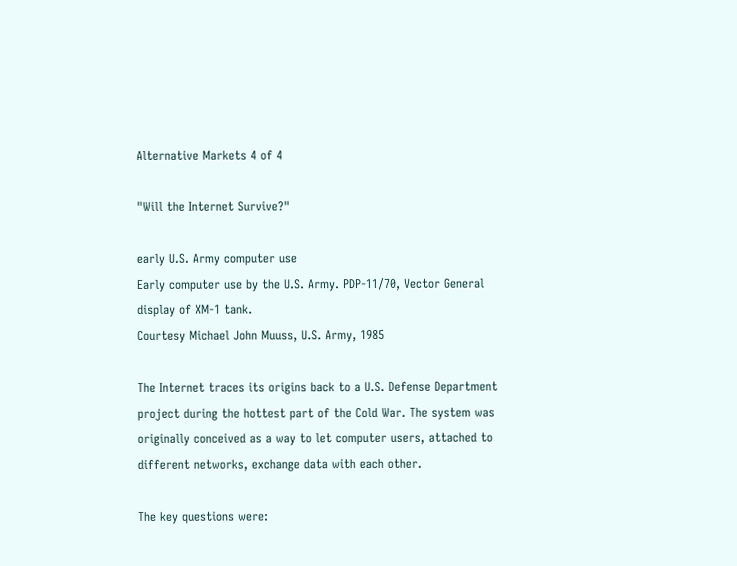Alternative Markets 4 of 4

"Will the Internet Survive?"

early U.S. Army computer use
Early computer use by the U.S. Army. PDP-11/70, Vector General display of XM-1 tank.
Courtesy Michael John Muuss, U.S. Army, 1985

The Internet traces its origins back to a U.S. Defense Department project during the hottest part of the Cold War. The system was originally conceived as a way to let computer users, attached to different networks, exchange data with each other.

The key questions were: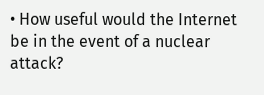• How useful would the Internet be in the event of a nuclear attack?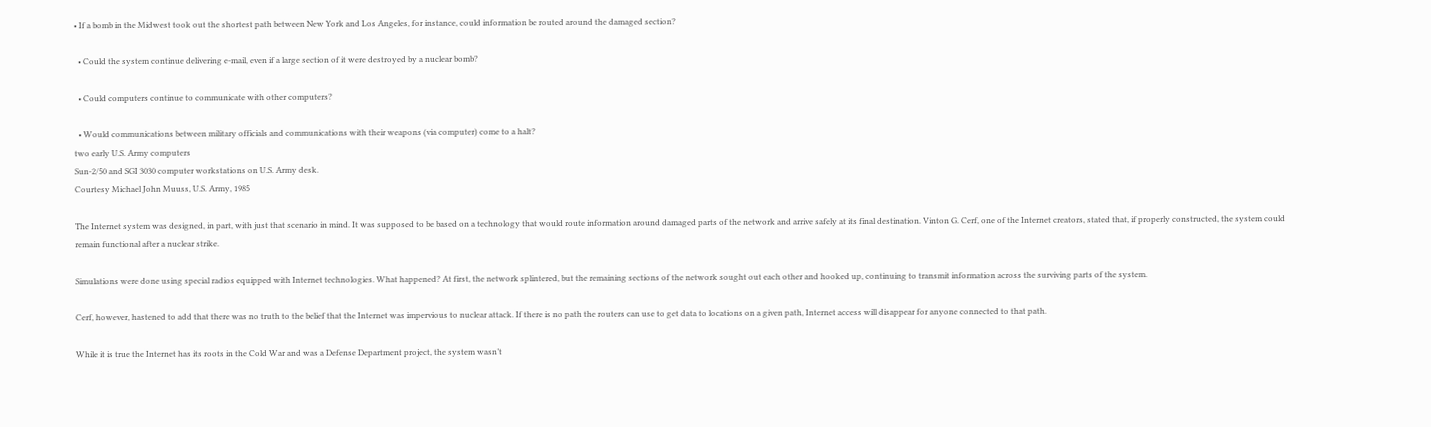• If a bomb in the Midwest took out the shortest path between New York and Los Angeles, for instance, could information be routed around the damaged section?

  • Could the system continue delivering e-mail, even if a large section of it were destroyed by a nuclear bomb?

  • Could computers continue to communicate with other computers?

  • Would communications between military officials and communications with their weapons (via computer) come to a halt?
two early U.S. Army computers
Sun-2/50 and SGI 3030 computer workstations on U.S. Army desk.
Courtesy Michael John Muuss, U.S. Army, 1985

The Internet system was designed, in part, with just that scenario in mind. It was supposed to be based on a technology that would route information around damaged parts of the network and arrive safely at its final destination. Vinton G. Cerf, one of the Internet creators, stated that, if properly constructed, the system could remain functional after a nuclear strike.

Simulations were done using special radios equipped with Internet technologies. What happened? At first, the network splintered, but the remaining sections of the network sought out each other and hooked up, continuing to transmit information across the surviving parts of the system.

Cerf, however, hastened to add that there was no truth to the belief that the Internet was impervious to nuclear attack. If there is no path the routers can use to get data to locations on a given path, Internet access will disappear for anyone connected to that path.

While it is true the Internet has its roots in the Cold War and was a Defense Department project, the system wasn’t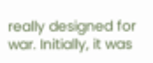really designed for war. Initially, it was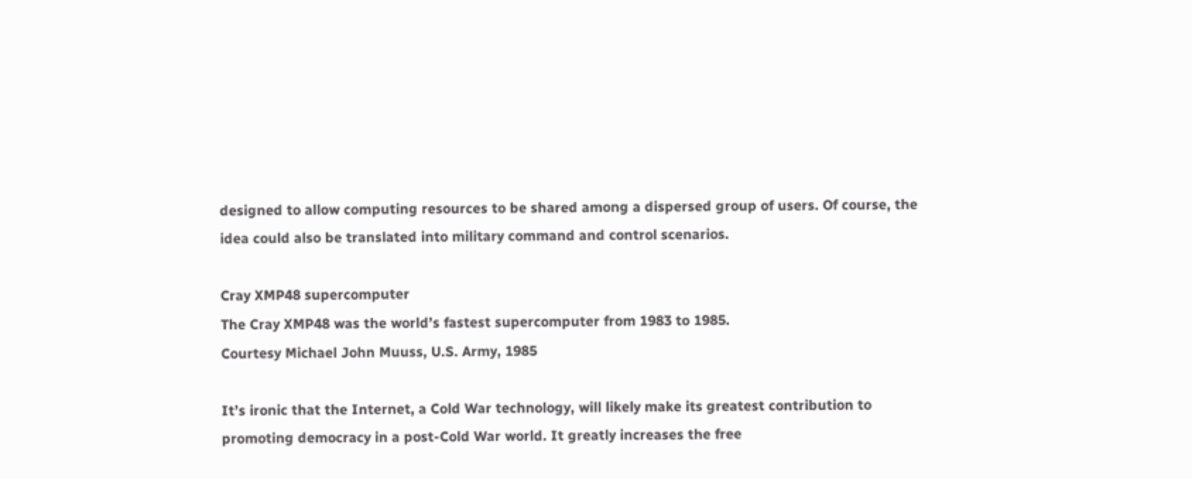designed to allow computing resources to be shared among a dispersed group of users. Of course, the idea could also be translated into military command and control scenarios.

Cray XMP48 supercomputer
The Cray XMP48 was the world’s fastest supercomputer from 1983 to 1985.
Courtesy Michael John Muuss, U.S. Army, 1985

It’s ironic that the Internet, a Cold War technology, will likely make its greatest contribution to promoting democracy in a post-Cold War world. It greatly increases the free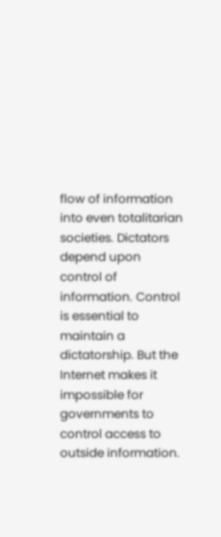flow of information into even totalitarian societies. Dictators depend upon control of information. Control is essential to maintain a dictatorship. But the Internet makes it impossible for governments to control access to outside information.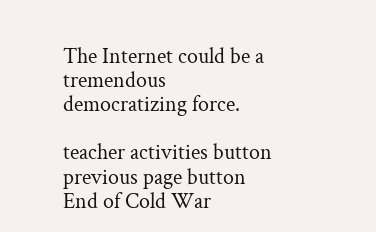The Internet could be a tremendous democratizing force.

teacher activities button
previous page button   End of Cold War